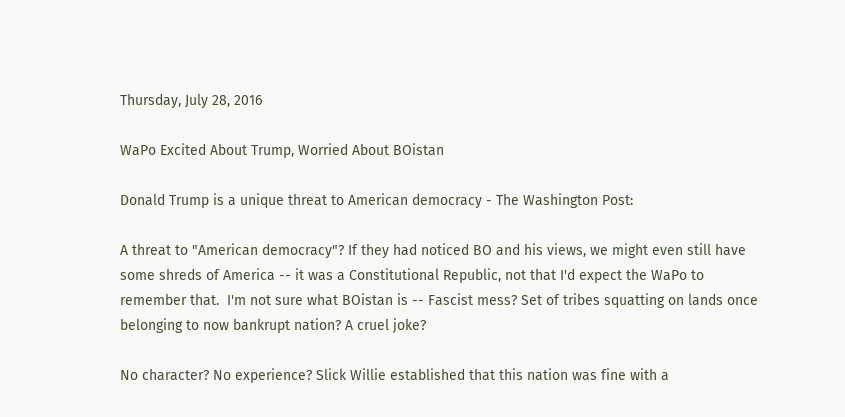Thursday, July 28, 2016

WaPo Excited About Trump, Worried About BOistan

Donald Trump is a unique threat to American democracy - The Washington Post:

A threat to "American democracy"? If they had noticed BO and his views, we might even still have some shreds of America -- it was a Constitutional Republic, not that I'd expect the WaPo to remember that.  I'm not sure what BOistan is -- Fascist mess? Set of tribes squatting on lands once belonging to now bankrupt nation? A cruel joke?

No character? No experience? Slick Willie established that this nation was fine with a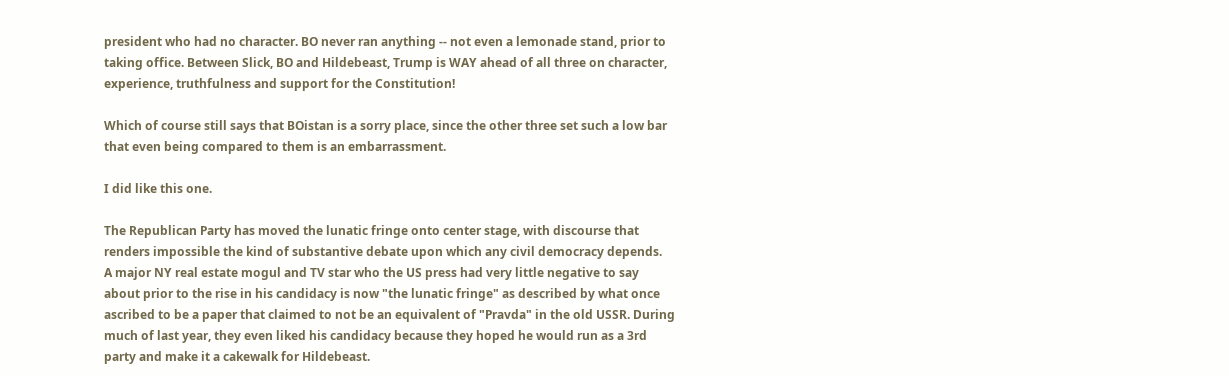president who had no character. BO never ran anything -- not even a lemonade stand, prior to taking office. Between Slick, BO and Hildebeast, Trump is WAY ahead of all three on character, experience, truthfulness and support for the Constitution!

Which of course still says that BOistan is a sorry place, since the other three set such a low bar that even being compared to them is an embarrassment.

I did like this one.

The Republican Party has moved the lunatic fringe onto center stage, with discourse that renders impossible the kind of substantive debate upon which any civil democracy depends.
A major NY real estate mogul and TV star who the US press had very little negative to say about prior to the rise in his candidacy is now "the lunatic fringe" as described by what once ascribed to be a paper that claimed to not be an equivalent of "Pravda" in the old USSR. During much of last year, they even liked his candidacy because they hoped he would run as a 3rd party and make it a cakewalk for Hildebeast.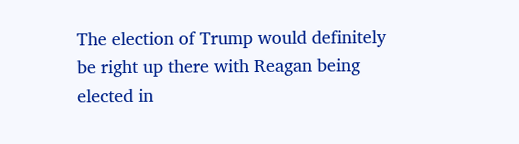The election of Trump would definitely be right up there with Reagan being elected in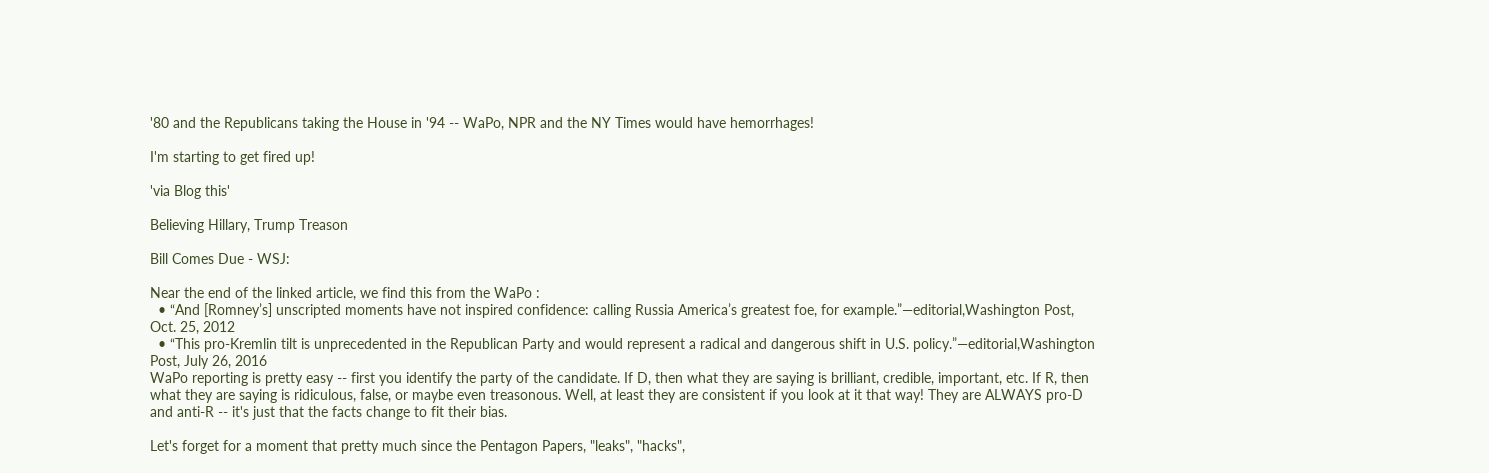'80 and the Republicans taking the House in '94 -- WaPo, NPR and the NY Times would have hemorrhages!

I'm starting to get fired up!

'via Blog this'

Believing Hillary, Trump Treason

Bill Comes Due - WSJ:

Near the end of the linked article, we find this from the WaPo :
  • “And [Romney’s] unscripted moments have not inspired confidence: calling Russia America’s greatest foe, for example.”—editorial,Washington Post, Oct. 25, 2012
  • “This pro-Kremlin tilt is unprecedented in the Republican Party and would represent a radical and dangerous shift in U.S. policy.”—editorial,Washington Post, July 26, 2016
WaPo reporting is pretty easy -- first you identify the party of the candidate. If D, then what they are saying is brilliant, credible, important, etc. If R, then  what they are saying is ridiculous, false, or maybe even treasonous. Well, at least they are consistent if you look at it that way! They are ALWAYS pro-D and anti-R -- it's just that the facts change to fit their bias.

Let's forget for a moment that pretty much since the Pentagon Papers, "leaks", "hacks",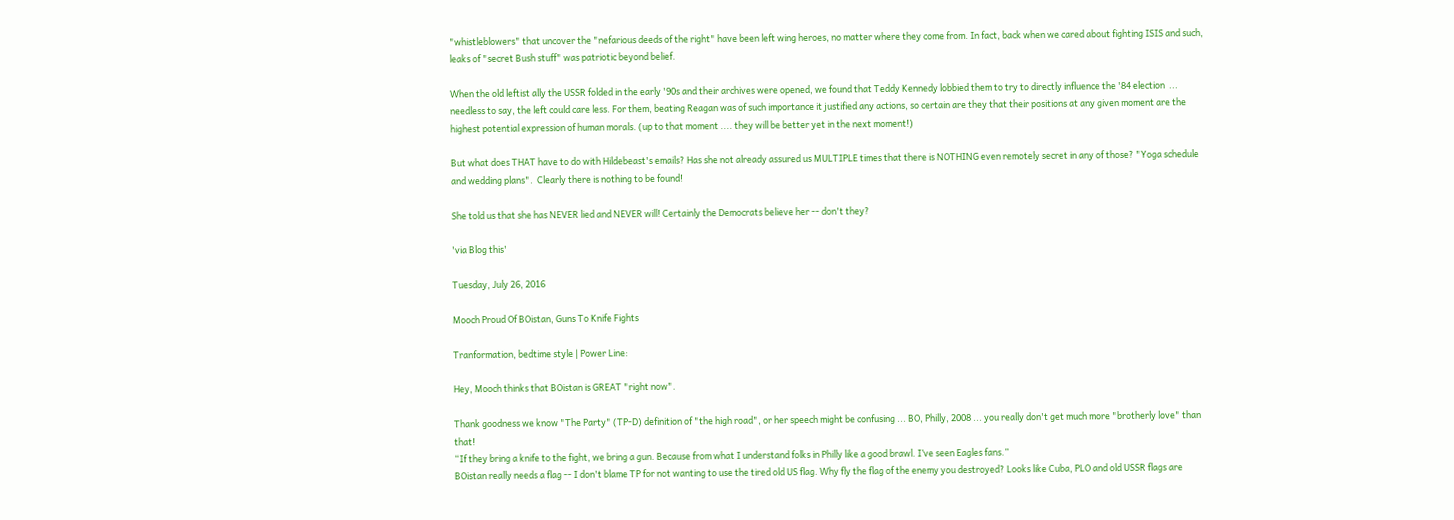"whistleblowers" that uncover the "nefarious deeds of the right" have been left wing heroes, no matter where they come from. In fact, back when we cared about fighting ISIS and such, leaks of "secret Bush stuff" was patriotic beyond belief.

When the old leftist ally the USSR folded in the early '90s and their archives were opened, we found that Teddy Kennedy lobbied them to try to directly influence the '84 election  ... needless to say, the left could care less. For them, beating Reagan was of such importance it justified any actions, so certain are they that their positions at any given moment are the highest potential expression of human morals. (up to that moment .... they will be better yet in the next moment!)

But what does THAT have to do with Hildebeast's emails? Has she not already assured us MULTIPLE times that there is NOTHING even remotely secret in any of those? "Yoga schedule and wedding plans".  Clearly there is nothing to be found!

She told us that she has NEVER lied and NEVER will! Certainly the Democrats believe her -- don't they?

'via Blog this'

Tuesday, July 26, 2016

Mooch Proud Of BOistan, Guns To Knife Fights

Tranformation, bedtime style | Power Line:

Hey, Mooch thinks that BOistan is GREAT "right now".

Thank goodness we know "The Party" (TP-D) definition of "the high road", or her speech might be confusing ... BO, Philly, 2008 ... you really don't get much more "brotherly love" than that!
“If they bring a knife to the fight, we bring a gun. Because from what I understand folks in Philly like a good brawl. I’ve seen Eagles fans.”
BOistan really needs a flag -- I don't blame TP for not wanting to use the tired old US flag. Why fly the flag of the enemy you destroyed? Looks like Cuba, PLO and old USSR flags are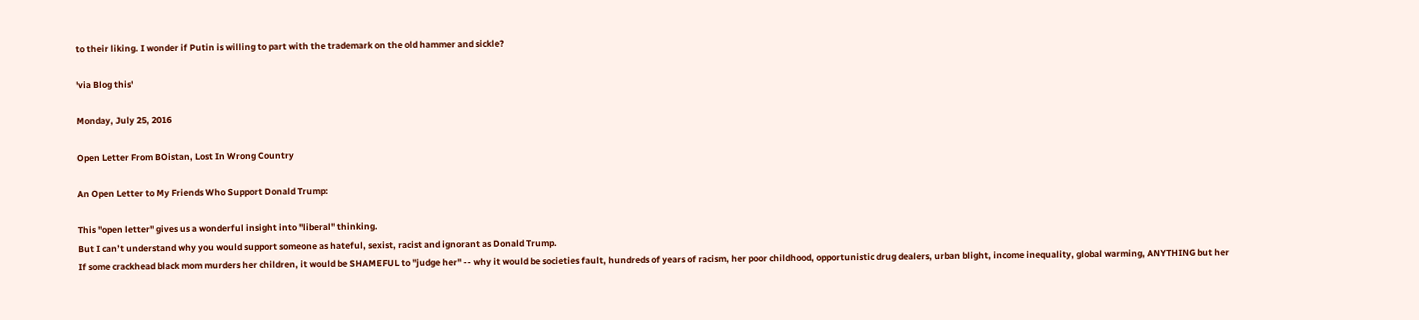to their liking. I wonder if Putin is willing to part with the trademark on the old hammer and sickle?

'via Blog this'

Monday, July 25, 2016

Open Letter From BOistan, Lost In Wrong Country

An Open Letter to My Friends Who Support Donald Trump:

This "open letter" gives us a wonderful insight into "liberal" thinking.
But I can’t understand why you would support someone as hateful, sexist, racist and ignorant as Donald Trump.
If some crackhead black mom murders her children, it would be SHAMEFUL to "judge her" -- why it would be societies fault, hundreds of years of racism, her poor childhood, opportunistic drug dealers, urban blight, income inequality, global warming, ANYTHING but her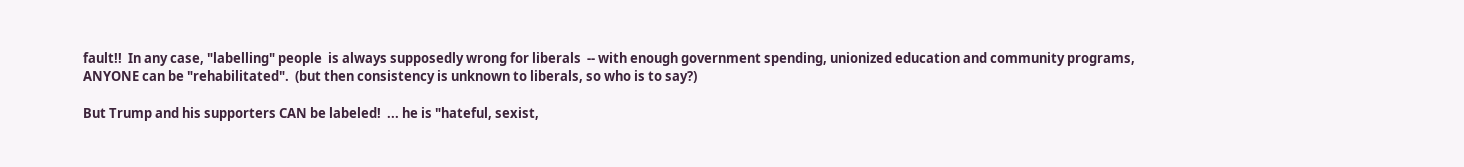fault!!  In any case, "labelling" people  is always supposedly wrong for liberals  -- with enough government spending, unionized education and community programs, ANYONE can be "rehabilitated".  (but then consistency is unknown to liberals, so who is to say?)

But Trump and his supporters CAN be labeled!  ... he is "hateful, sexist,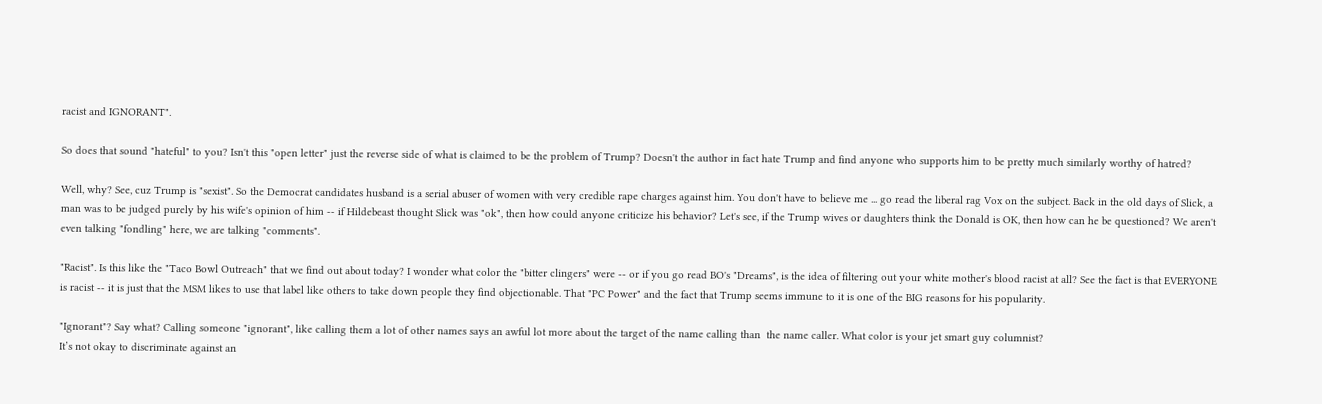racist and IGNORANT".

So does that sound "hateful" to you? Isn't this "open letter" just the reverse side of what is claimed to be the problem of Trump? Doesn't the author in fact hate Trump and find anyone who supports him to be pretty much similarly worthy of hatred?

Well, why? See, cuz Trump is "sexist". So the Democrat candidates husband is a serial abuser of women with very credible rape charges against him. You don't have to believe me ... go read the liberal rag Vox on the subject. Back in the old days of Slick, a man was to be judged purely by his wife's opinion of him -- if Hildebeast thought Slick was "ok", then how could anyone criticize his behavior? Let's see, if the Trump wives or daughters think the Donald is OK, then how can he be questioned? We aren't even talking "fondling" here, we are talking "comments".

"Racist". Is this like the "Taco Bowl Outreach" that we find out about today? I wonder what color the "bitter clingers" were -- or if you go read BO's "Dreams", is the idea of filtering out your white mother's blood racist at all? See the fact is that EVERYONE is racist -- it is just that the MSM likes to use that label like others to take down people they find objectionable. That "PC Power" and the fact that Trump seems immune to it is one of the BIG reasons for his popularity.

"Ignorant"? Say what? Calling someone "ignorant", like calling them a lot of other names says an awful lot more about the target of the name calling than  the name caller. What color is your jet smart guy columnist?
It’s not okay to discriminate against an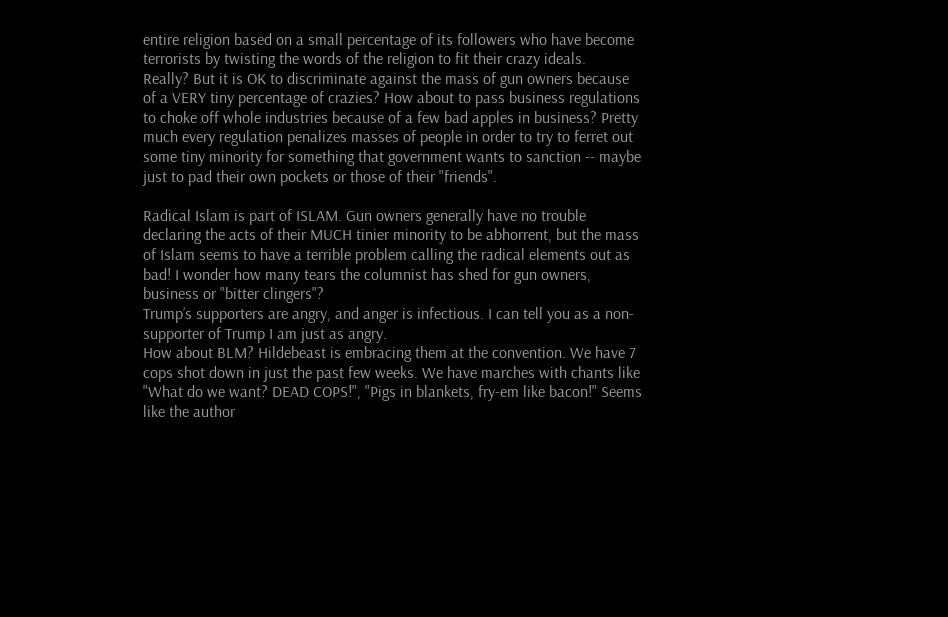entire religion based on a small percentage of its followers who have become terrorists by twisting the words of the religion to fit their crazy ideals.
Really? But it is OK to discriminate against the mass of gun owners because of a VERY tiny percentage of crazies? How about to pass business regulations to choke off whole industries because of a few bad apples in business? Pretty much every regulation penalizes masses of people in order to try to ferret out some tiny minority for something that government wants to sanction -- maybe just to pad their own pockets or those of their "friends".

Radical Islam is part of ISLAM. Gun owners generally have no trouble declaring the acts of their MUCH tinier minority to be abhorrent, but the mass of Islam seems to have a terrible problem calling the radical elements out as bad! I wonder how many tears the columnist has shed for gun owners, business or "bitter clingers"?
Trump’s supporters are angry, and anger is infectious. I can tell you as a non-supporter of Trump I am just as angry.
How about BLM? Hildebeast is embracing them at the convention. We have 7 cops shot down in just the past few weeks. We have marches with chants like "What do we want? DEAD COPS!", "Pigs in blankets, fry-em like bacon!" Seems like the author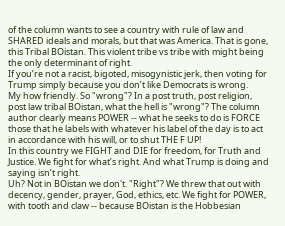of the column wants to see a country with rule of law and SHARED ideals and morals, but that was America. That is gone, this Tribal BOistan. This violent tribe vs tribe with might being the only determinant of right.
If you’re not a racist, bigoted, misogynistic jerk, then voting for Trump simply because you don’t like Democrats is wrong.
My how friendly. So "wrong"? In a post truth, post religion, post law tribal BOistan, what the hell is "wrong"? The column author clearly means POWER -- what he seeks to do is FORCE those that he labels with whatever his label of the day is to act in accordance with his will, or to shut THE F UP!
In this country we FIGHT and DIE for freedom, for Truth and Justice. We fight for what’s right. And what Trump is doing and saying isn’t right.
Uh? Not in BOistan we don't. "Right"? We threw that out with decency, gender, prayer, God, ethics, etc. We fight for POWER, with tooth and claw -- because BOistan is the Hobbesian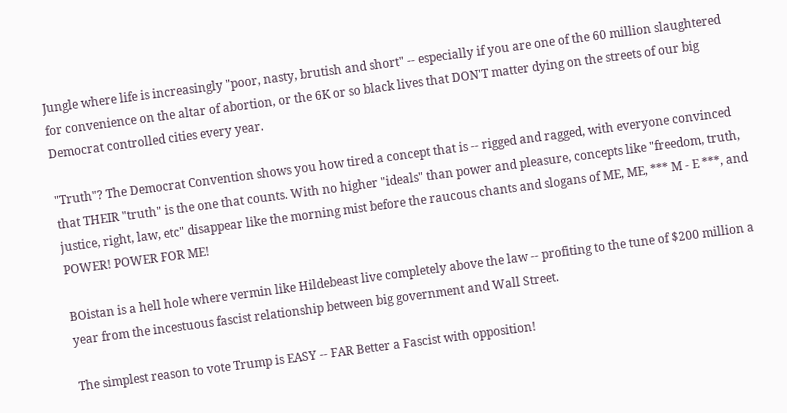Jungle where life is increasingly "poor, nasty, brutish and short" -- especially if you are one of the 60 million slaughtered for convenience on the altar of abortion, or the 6K or so black lives that DON'T matter dying on the streets of our big Democrat controlled cities every year.

"Truth"? The Democrat Convention shows you how tired a concept that is -- rigged and ragged, with everyone convinced that THEIR "truth" is the one that counts. With no higher "ideals" than power and pleasure, concepts like "freedom, truth, justice, right, law, etc" disappear like the morning mist before the raucous chants and slogans of ME, ME, *** M - E ***, and POWER! POWER FOR ME!

BOistan is a hell hole where vermin like Hildebeast live completely above the law -- profiting to the tune of $200 million a year from the incestuous fascist relationship between big government and Wall Street.

The simplest reason to vote Trump is EASY -- FAR Better a Fascist with opposition!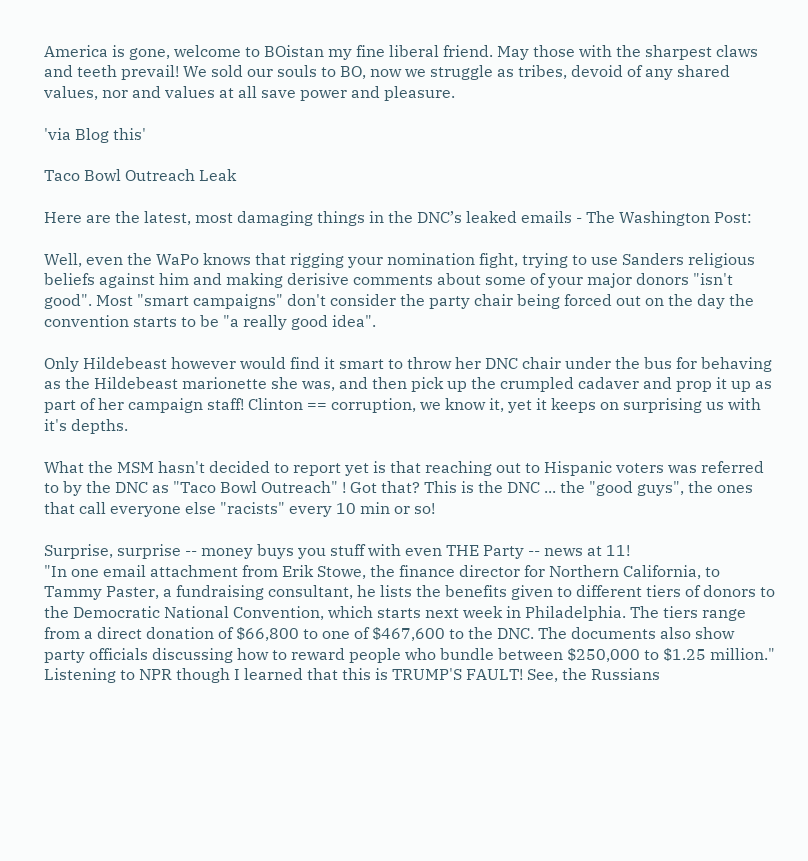America is gone, welcome to BOistan my fine liberal friend. May those with the sharpest claws and teeth prevail! We sold our souls to BO, now we struggle as tribes, devoid of any shared values, nor and values at all save power and pleasure.

'via Blog this'

Taco Bowl Outreach Leak

Here are the latest, most damaging things in the DNC’s leaked emails - The Washington Post:

Well, even the WaPo knows that rigging your nomination fight, trying to use Sanders religious beliefs against him and making derisive comments about some of your major donors "isn't good". Most "smart campaigns" don't consider the party chair being forced out on the day the convention starts to be "a really good idea".

Only Hildebeast however would find it smart to throw her DNC chair under the bus for behaving as the Hildebeast marionette she was, and then pick up the crumpled cadaver and prop it up as part of her campaign staff! Clinton == corruption, we know it, yet it keeps on surprising us with it's depths.

What the MSM hasn't decided to report yet is that reaching out to Hispanic voters was referred to by the DNC as "Taco Bowl Outreach" ! Got that? This is the DNC ... the "good guys", the ones that call everyone else "racists" every 10 min or so!

Surprise, surprise -- money buys you stuff with even THE Party -- news at 11!
"In one email attachment from Erik Stowe, the finance director for Northern California, to Tammy Paster, a fundraising consultant, he lists the benefits given to different tiers of donors to the Democratic National Convention, which starts next week in Philadelphia. The tiers range from a direct donation of $66,800 to one of $467,600 to the DNC. The documents also show party officials discussing how to reward people who bundle between $250,000 to $1.25 million."
Listening to NPR though I learned that this is TRUMP'S FAULT! See, the Russians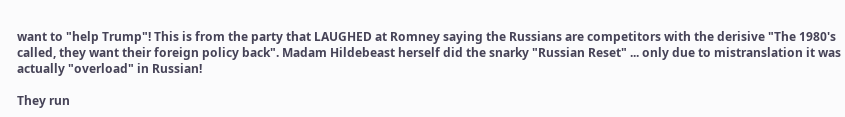want to "help Trump"! This is from the party that LAUGHED at Romney saying the Russians are competitors with the derisive "The 1980's called, they want their foreign policy back". Madam Hildebeast herself did the snarky "Russian Reset" ... only due to mistranslation it was actually "overload" in Russian!

They run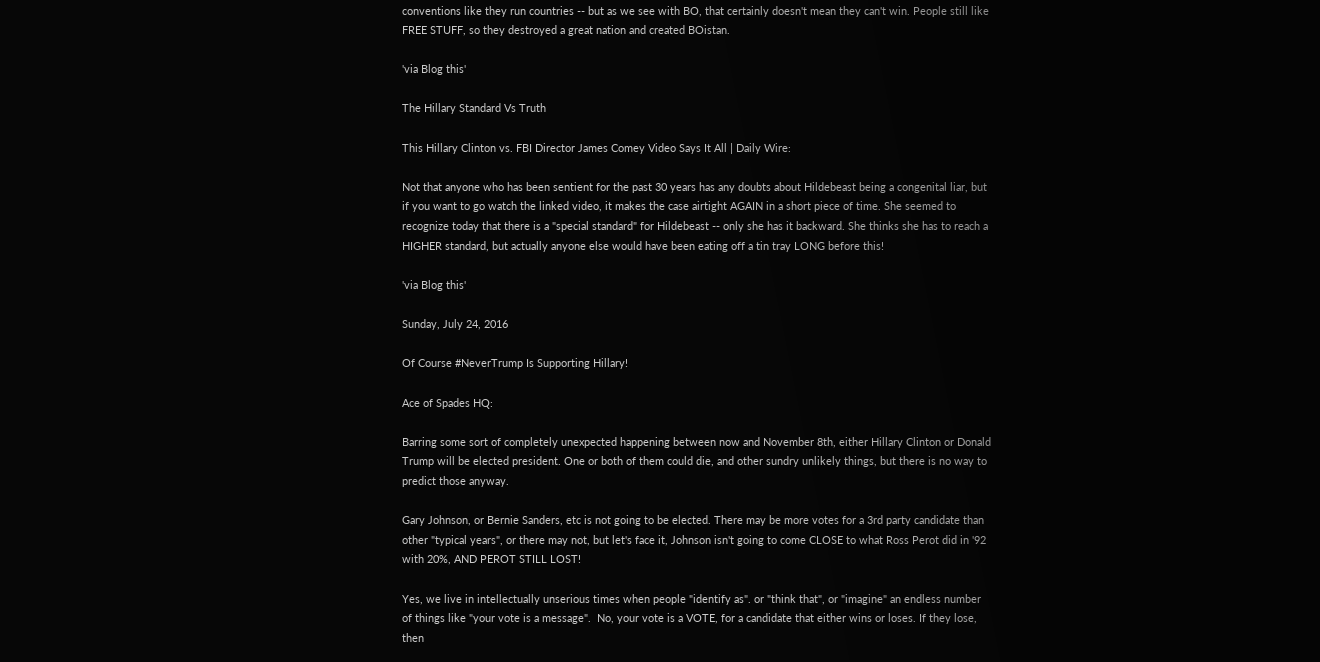conventions like they run countries -- but as we see with BO, that certainly doesn't mean they can't win. People still like FREE STUFF, so they destroyed a great nation and created BOistan.

'via Blog this'

The Hillary Standard Vs Truth

This Hillary Clinton vs. FBI Director James Comey Video Says It All | Daily Wire:

Not that anyone who has been sentient for the past 30 years has any doubts about Hildebeast being a congenital liar, but if you want to go watch the linked video, it makes the case airtight AGAIN in a short piece of time. She seemed to recognize today that there is a "special standard" for Hildebeast -- only she has it backward. She thinks she has to reach a HIGHER standard, but actually anyone else would have been eating off a tin tray LONG before this!

'via Blog this'

Sunday, July 24, 2016

Of Course #NeverTrump Is Supporting Hillary!

Ace of Spades HQ:

Barring some sort of completely unexpected happening between now and November 8th, either Hillary Clinton or Donald Trump will be elected president. One or both of them could die, and other sundry unlikely things, but there is no way to predict those anyway.

Gary Johnson, or Bernie Sanders, etc is not going to be elected. There may be more votes for a 3rd party candidate than other "typical years", or there may not, but let's face it, Johnson isn't going to come CLOSE to what Ross Perot did in '92 with 20%, AND PEROT STILL LOST!

Yes, we live in intellectually unserious times when people "identify as". or "think that", or "imagine" an endless number of things like "your vote is a message".  No, your vote is a VOTE, for a candidate that either wins or loses. If they lose, then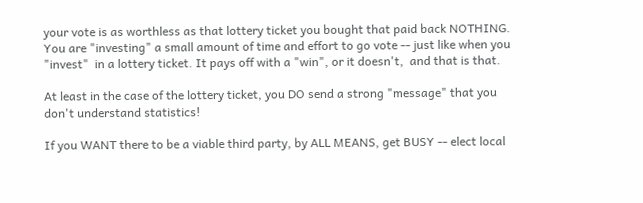your vote is as worthless as that lottery ticket you bought that paid back NOTHING. You are "investing" a small amount of time and effort to go vote -- just like when you "invest"  in a lottery ticket. It pays off with a "win", or it doesn't,  and that is that.

At least in the case of the lottery ticket, you DO send a strong "message" that you don't understand statistics!

If you WANT there to be a viable third party, by ALL MEANS, get BUSY -- elect local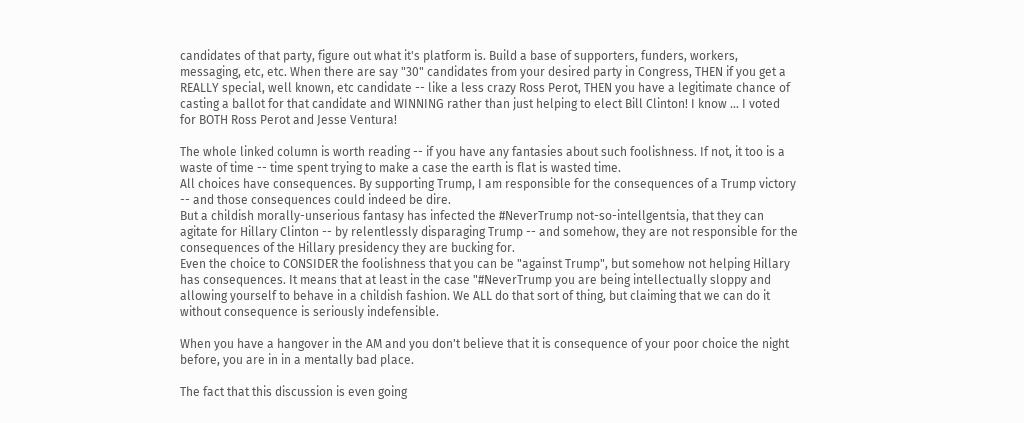candidates of that party, figure out what it's platform is. Build a base of supporters, funders, workers, messaging, etc, etc. When there are say "30" candidates from your desired party in Congress, THEN if you get a REALLY special, well known, etc candidate -- like a less crazy Ross Perot, THEN you have a legitimate chance of casting a ballot for that candidate and WINNING rather than just helping to elect Bill Clinton! I know ... I voted for BOTH Ross Perot and Jesse Ventura!

The whole linked column is worth reading -- if you have any fantasies about such foolishness. If not, it too is a waste of time -- time spent trying to make a case the earth is flat is wasted time.
All choices have consequences. By supporting Trump, I am responsible for the consequences of a Trump victory -- and those consequences could indeed be dire.
But a childish morally-unserious fantasy has infected the #NeverTrump not-so-intellgentsia, that they can agitate for Hillary Clinton -- by relentlessly disparaging Trump -- and somehow, they are not responsible for the consequences of the Hillary presidency they are bucking for.
Even the choice to CONSIDER the foolishness that you can be "against Trump", but somehow not helping Hillary has consequences. It means that at least in the case "#NeverTrump you are being intellectually sloppy and allowing yourself to behave in a childish fashion. We ALL do that sort of thing, but claiming that we can do it without consequence is seriously indefensible.

When you have a hangover in the AM and you don't believe that it is consequence of your poor choice the night before, you are in in a mentally bad place.

The fact that this discussion is even going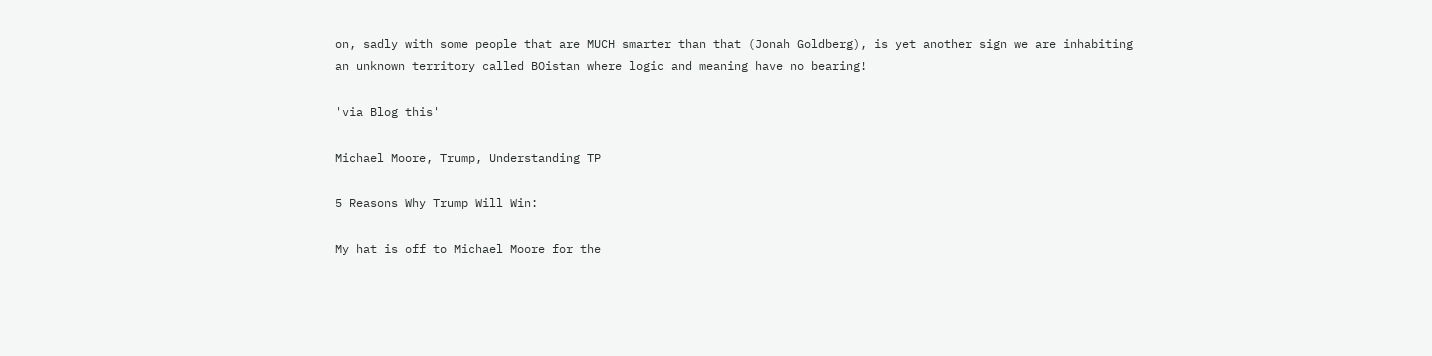on, sadly with some people that are MUCH smarter than that (Jonah Goldberg), is yet another sign we are inhabiting an unknown territory called BOistan where logic and meaning have no bearing!

'via Blog this'

Michael Moore, Trump, Understanding TP

5 Reasons Why Trump Will Win:

My hat is off to Michael Moore for the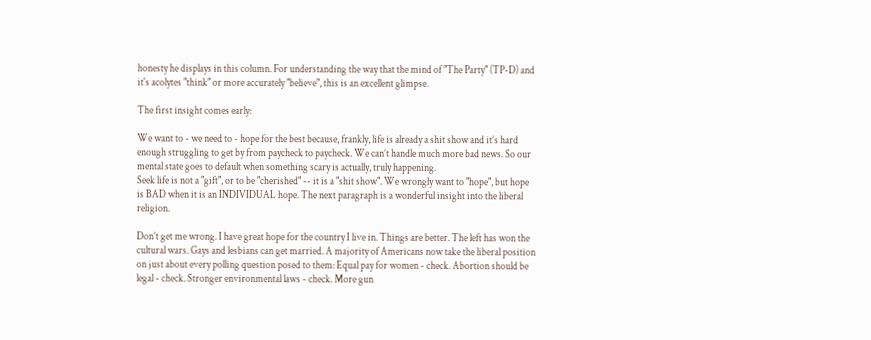honesty he displays in this column. For understanding the way that the mind of "The Party" (TP-D) and it's acolytes "think" or more accurately "believe", this is an excellent glimpse.

The first insight comes early:

We want to - we need to - hope for the best because, frankly, life is already a shit show and it’s hard enough struggling to get by from paycheck to paycheck. We can’t handle much more bad news. So our mental state goes to default when something scary is actually, truly happening.
Seek life is not a "gift", or to be "cherished" -- it is a "shit show". We wrongly want to "hope", but hope is BAD when it is an INDIVIDUAL hope. The next paragraph is a wonderful insight into the liberal religion.

Don’t get me wrong. I have great hope for the country I live in. Things are better. The left has won the cultural wars. Gays and lesbians can get married. A majority of Americans now take the liberal position on just about every polling question posed to them: Equal pay for women - check. Abortion should be legal - check. Stronger environmental laws - check. More gun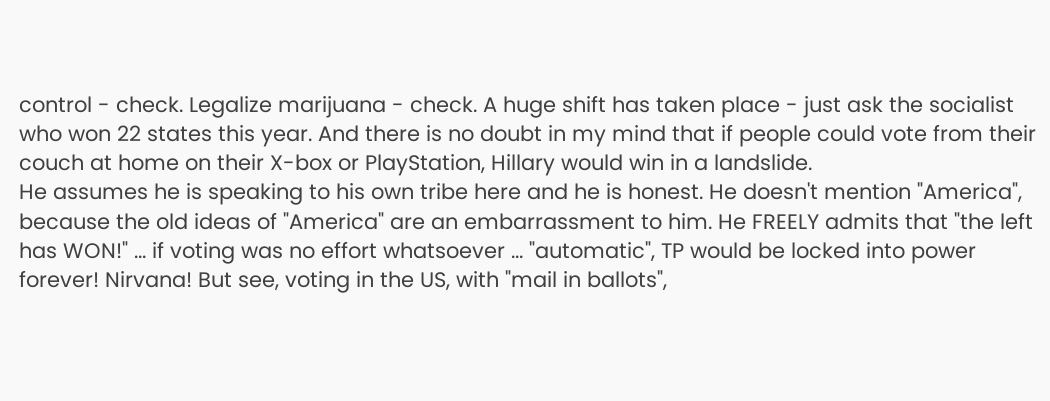control - check. Legalize marijuana - check. A huge shift has taken place - just ask the socialist who won 22 states this year. And there is no doubt in my mind that if people could vote from their couch at home on their X-box or PlayStation, Hillary would win in a landslide.
He assumes he is speaking to his own tribe here and he is honest. He doesn't mention "America", because the old ideas of "America" are an embarrassment to him. He FREELY admits that "the left has WON!" ... if voting was no effort whatsoever ... "automatic", TP would be locked into power forever! Nirvana! But see, voting in the US, with "mail in ballots",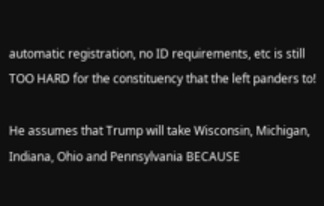automatic registration, no ID requirements, etc is still TOO HARD for the constituency that the left panders to!

He assumes that Trump will take Wisconsin, Michigan, Indiana, Ohio and Pennsylvania BECAUSE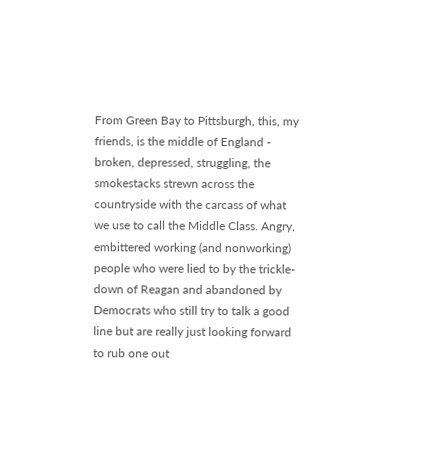From Green Bay to Pittsburgh, this, my friends, is the middle of England - broken, depressed, struggling, the smokestacks strewn across the countryside with the carcass of what we use to call the Middle Class. Angry, embittered working (and nonworking) people who were lied to by the trickle-down of Reagan and abandoned by Democrats who still try to talk a good line but are really just looking forward to rub one out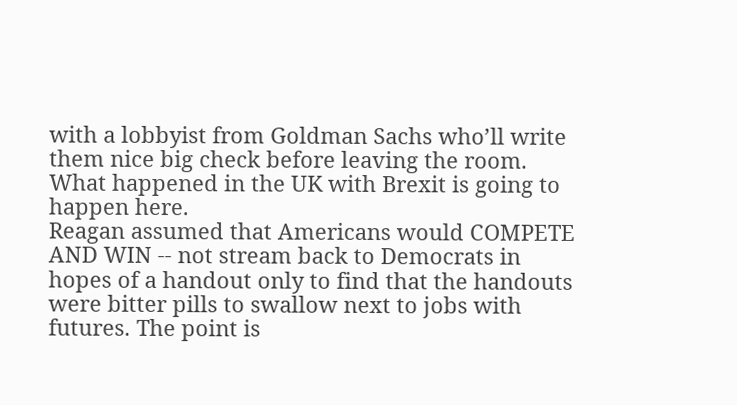with a lobbyist from Goldman Sachs who’ll write them nice big check before leaving the room. What happened in the UK with Brexit is going to happen here.
Reagan assumed that Americans would COMPETE AND WIN -- not stream back to Democrats in hopes of a handout only to find that the handouts were bitter pills to swallow next to jobs with futures. The point is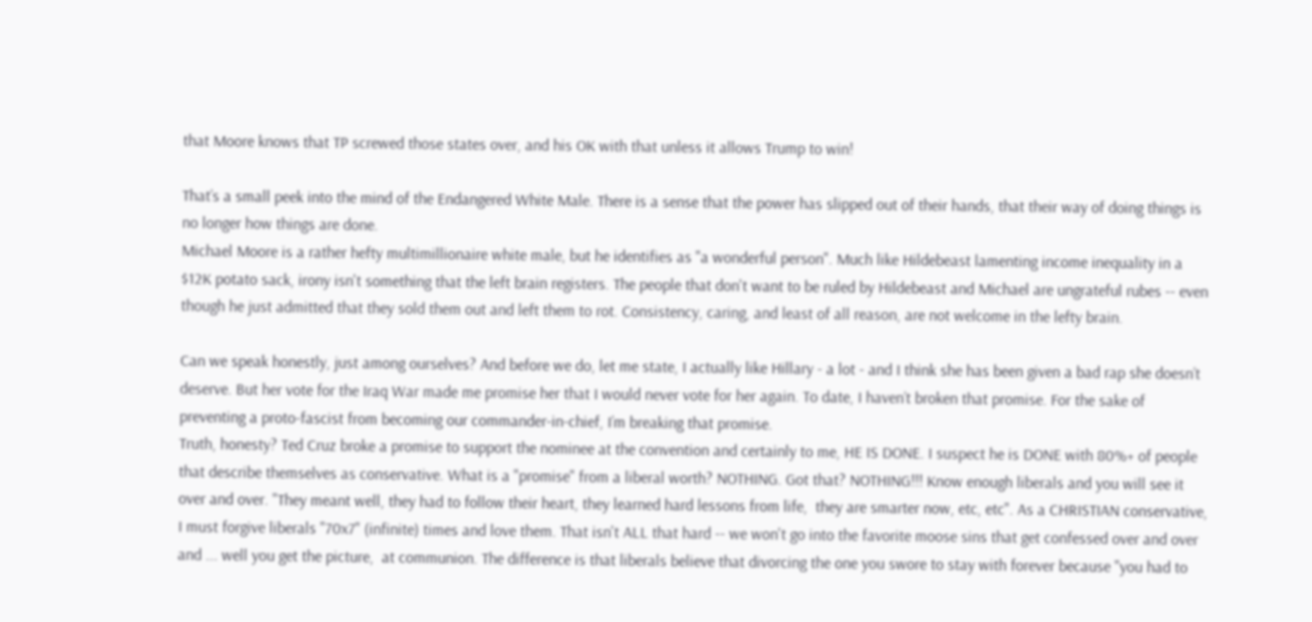that Moore knows that TP screwed those states over, and his OK with that unless it allows Trump to win!

That’s a small peek into the mind of the Endangered White Male. There is a sense that the power has slipped out of their hands, that their way of doing things is no longer how things are done.
Michael Moore is a rather hefty multimillionaire white male, but he identifies as "a wonderful person". Much like Hildebeast lamenting income inequality in a $12K potato sack, irony isn't something that the left brain registers. The people that don't want to be ruled by Hildebeast and Michael are ungrateful rubes -- even though he just admitted that they sold them out and left them to rot. Consistency, caring, and least of all reason, are not welcome in the lefty brain.

Can we speak honestly, just among ourselves? And before we do, let me state, I actually like Hillary - a lot - and I think she has been given a bad rap she doesn’t deserve. But her vote for the Iraq War made me promise her that I would never vote for her again. To date, I haven’t broken that promise. For the sake of preventing a proto-fascist from becoming our commander-in-chief, I’m breaking that promise.
Truth, honesty? Ted Cruz broke a promise to support the nominee at the convention and certainly to me, HE IS DONE. I suspect he is DONE with 80%+ of people that describe themselves as conservative. What is a "promise" from a liberal worth? NOTHING. Got that? NOTHING!!! Know enough liberals and you will see it over and over. "They meant well, they had to follow their heart, they learned hard lessons from life,  they are smarter now, etc, etc". As a CHRISTIAN conservative, I must forgive liberals "70x7" (infinite) times and love them. That isn't ALL that hard -- we won't go into the favorite moose sins that get confessed over and over and ... well you get the picture,  at communion. The difference is that liberals believe that divorcing the one you swore to stay with forever because "you had to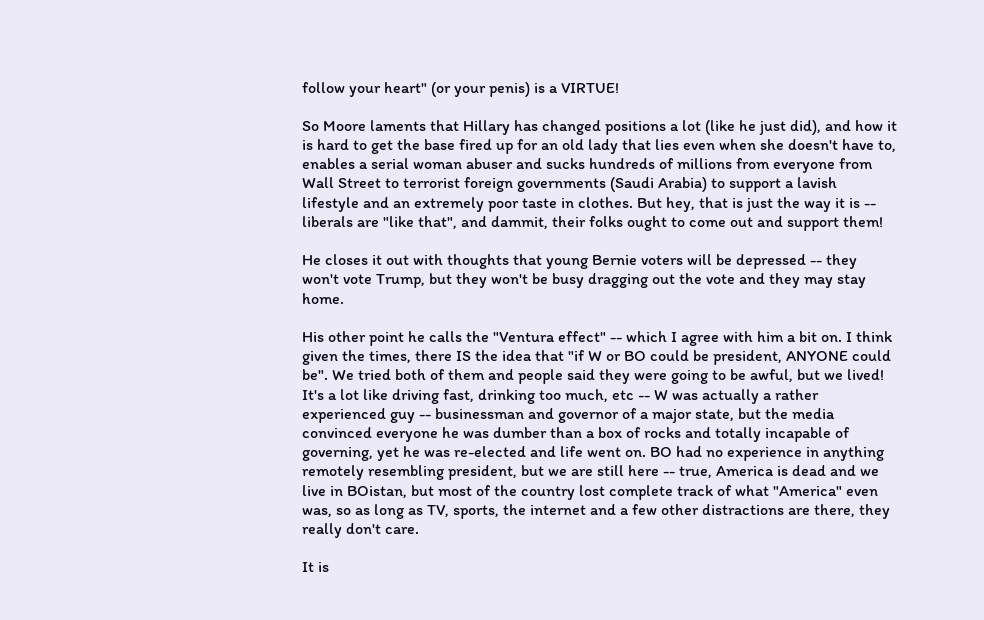follow your heart" (or your penis) is a VIRTUE!

So Moore laments that Hillary has changed positions a lot (like he just did), and how it is hard to get the base fired up for an old lady that lies even when she doesn't have to, enables a serial woman abuser and sucks hundreds of millions from everyone from Wall Street to terrorist foreign governments (Saudi Arabia) to support a lavish lifestyle and an extremely poor taste in clothes. But hey, that is just the way it is -- liberals are "like that", and dammit, their folks ought to come out and support them!

He closes it out with thoughts that young Bernie voters will be depressed -- they won't vote Trump, but they won't be busy dragging out the vote and they may stay home.

His other point he calls the "Ventura effect" -- which I agree with him a bit on. I think given the times, there IS the idea that "if W or BO could be president, ANYONE could be". We tried both of them and people said they were going to be awful, but we lived! It's a lot like driving fast, drinking too much, etc -- W was actually a rather experienced guy -- businessman and governor of a major state, but the media convinced everyone he was dumber than a box of rocks and totally incapable of governing, yet he was re-elected and life went on. BO had no experience in anything remotely resembling president, but we are still here -- true, America is dead and we live in BOistan, but most of the country lost complete track of what "America" even was, so as long as TV, sports, the internet and a few other distractions are there, they really don't care.

It is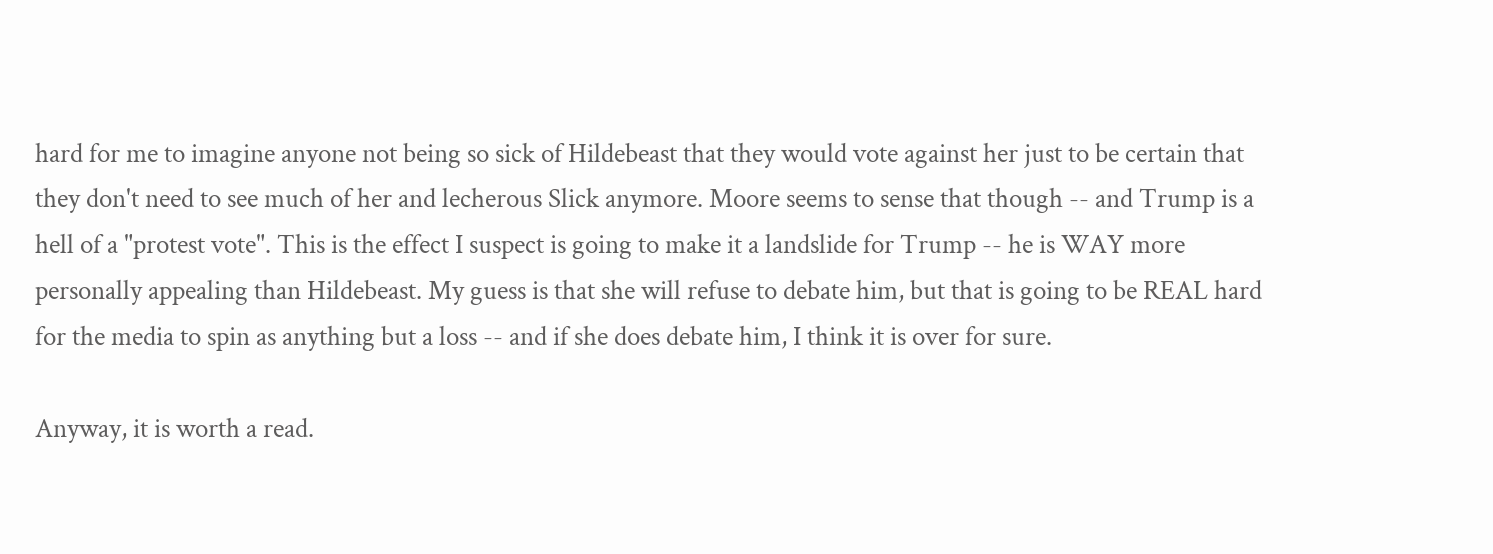hard for me to imagine anyone not being so sick of Hildebeast that they would vote against her just to be certain that they don't need to see much of her and lecherous Slick anymore. Moore seems to sense that though -- and Trump is a hell of a "protest vote". This is the effect I suspect is going to make it a landslide for Trump -- he is WAY more personally appealing than Hildebeast. My guess is that she will refuse to debate him, but that is going to be REAL hard for the media to spin as anything but a loss -- and if she does debate him, I think it is over for sure.

Anyway, it is worth a read.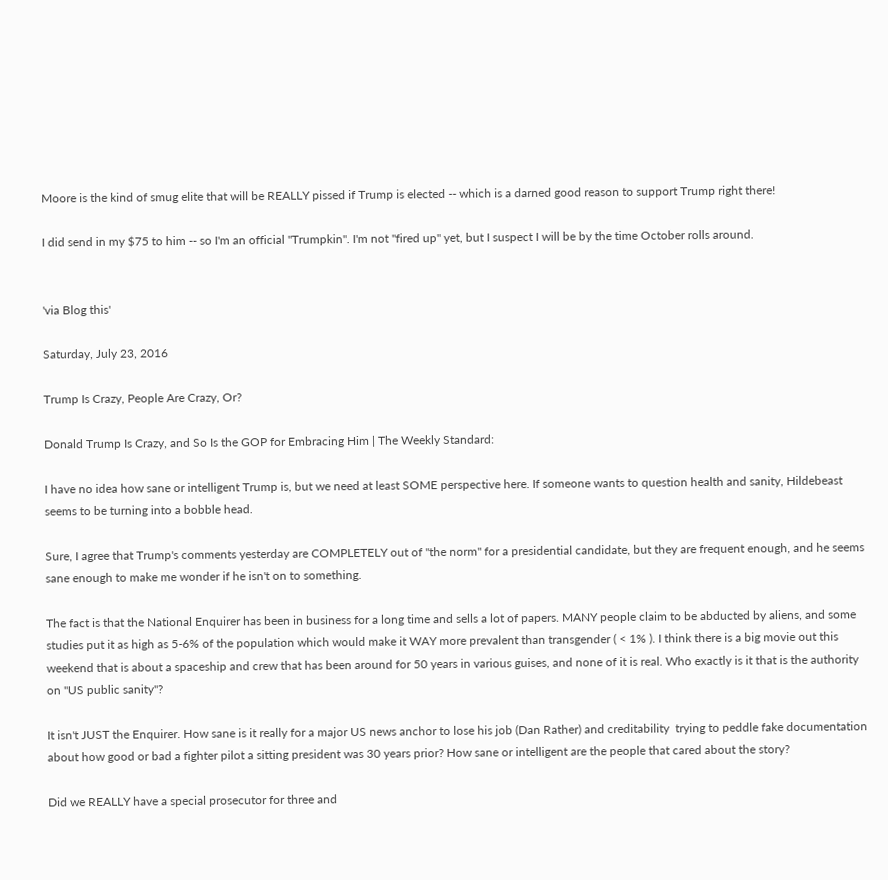Moore is the kind of smug elite that will be REALLY pissed if Trump is elected -- which is a darned good reason to support Trump right there!

I did send in my $75 to him -- so I'm an official "Trumpkin". I'm not "fired up" yet, but I suspect I will be by the time October rolls around.


'via Blog this'

Saturday, July 23, 2016

Trump Is Crazy, People Are Crazy, Or?

Donald Trump Is Crazy, and So Is the GOP for Embracing Him | The Weekly Standard:

I have no idea how sane or intelligent Trump is, but we need at least SOME perspective here. If someone wants to question health and sanity, Hildebeast seems to be turning into a bobble head.

Sure, I agree that Trump's comments yesterday are COMPLETELY out of "the norm" for a presidential candidate, but they are frequent enough, and he seems sane enough to make me wonder if he isn't on to something.

The fact is that the National Enquirer has been in business for a long time and sells a lot of papers. MANY people claim to be abducted by aliens, and some studies put it as high as 5-6% of the population which would make it WAY more prevalent than transgender ( < 1% ). I think there is a big movie out this weekend that is about a spaceship and crew that has been around for 50 years in various guises, and none of it is real. Who exactly is it that is the authority on "US public sanity"?

It isn't JUST the Enquirer. How sane is it really for a major US news anchor to lose his job (Dan Rather) and creditability  trying to peddle fake documentation about how good or bad a fighter pilot a sitting president was 30 years prior? How sane or intelligent are the people that cared about the story?

Did we REALLY have a special prosecutor for three and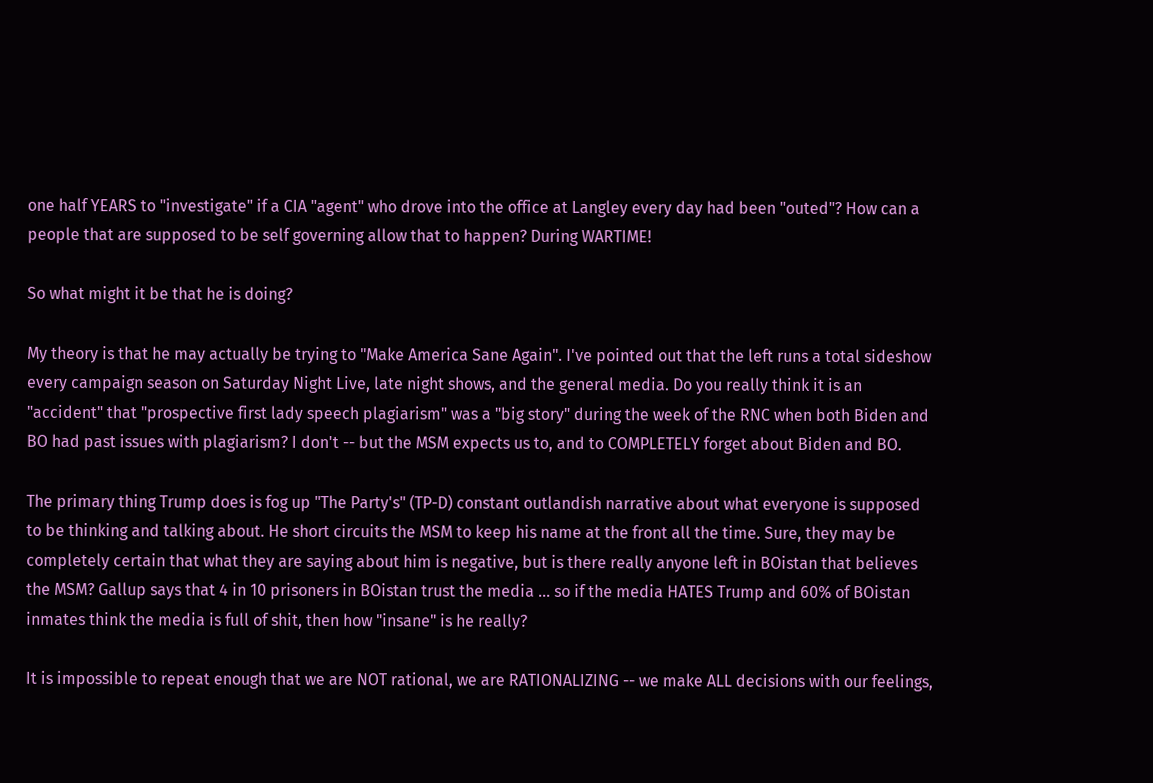one half YEARS to "investigate" if a CIA "agent" who drove into the office at Langley every day had been "outed"? How can a people that are supposed to be self governing allow that to happen? During WARTIME!

So what might it be that he is doing?

My theory is that he may actually be trying to "Make America Sane Again". I've pointed out that the left runs a total sideshow every campaign season on Saturday Night Live, late night shows, and the general media. Do you really think it is an "accident" that "prospective first lady speech plagiarism" was a "big story" during the week of the RNC when both Biden and BO had past issues with plagiarism? I don't -- but the MSM expects us to, and to COMPLETELY forget about Biden and BO.

The primary thing Trump does is fog up "The Party's" (TP-D) constant outlandish narrative about what everyone is supposed to be thinking and talking about. He short circuits the MSM to keep his name at the front all the time. Sure, they may be completely certain that what they are saying about him is negative, but is there really anyone left in BOistan that believes the MSM? Gallup says that 4 in 10 prisoners in BOistan trust the media ... so if the media HATES Trump and 60% of BOistan inmates think the media is full of shit, then how "insane" is he really?

It is impossible to repeat enough that we are NOT rational, we are RATIONALIZING -- we make ALL decisions with our feelings,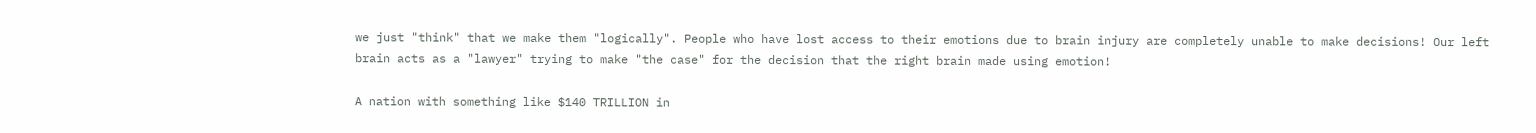we just "think" that we make them "logically". People who have lost access to their emotions due to brain injury are completely unable to make decisions! Our left brain acts as a "lawyer" trying to make "the case" for the decision that the right brain made using emotion!

A nation with something like $140 TRILLION in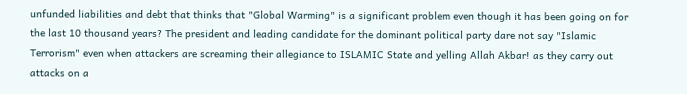unfunded liabilities and debt that thinks that "Global Warming" is a significant problem even though it has been going on for the last 10 thousand years? The president and leading candidate for the dominant political party dare not say "Islamic Terrorism" even when attackers are screaming their allegiance to ISLAMIC State and yelling Allah Akbar! as they carry out attacks on a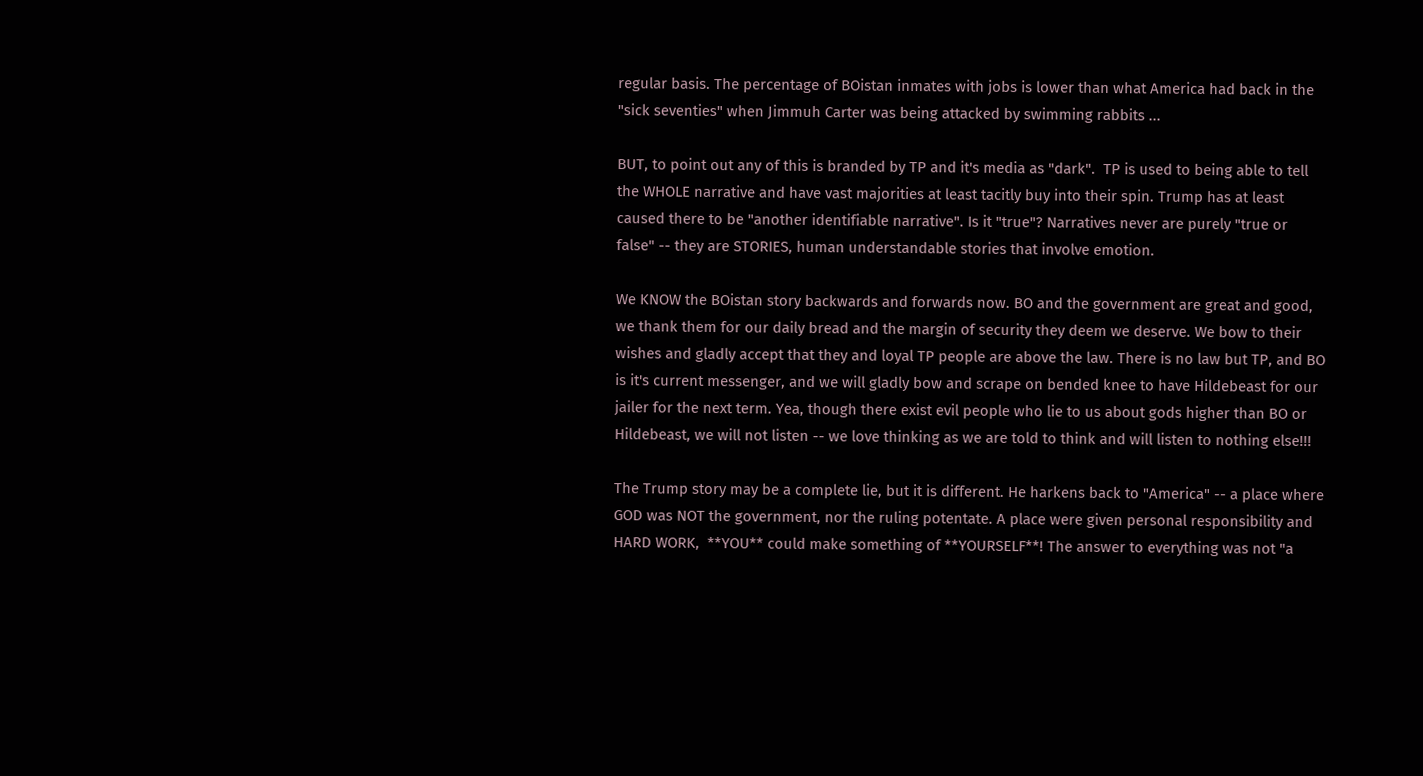regular basis. The percentage of BOistan inmates with jobs is lower than what America had back in the "sick seventies" when Jimmuh Carter was being attacked by swimming rabbits ...

BUT, to point out any of this is branded by TP and it's media as "dark".  TP is used to being able to tell the WHOLE narrative and have vast majorities at least tacitly buy into their spin. Trump has at least caused there to be "another identifiable narrative". Is it "true"? Narratives never are purely "true or false" -- they are STORIES, human understandable stories that involve emotion.

We KNOW the BOistan story backwards and forwards now. BO and the government are great and good, we thank them for our daily bread and the margin of security they deem we deserve. We bow to their wishes and gladly accept that they and loyal TP people are above the law. There is no law but TP, and BO is it's current messenger, and we will gladly bow and scrape on bended knee to have Hildebeast for our jailer for the next term. Yea, though there exist evil people who lie to us about gods higher than BO or Hildebeast, we will not listen -- we love thinking as we are told to think and will listen to nothing else!!!

The Trump story may be a complete lie, but it is different. He harkens back to "America" -- a place where GOD was NOT the government, nor the ruling potentate. A place were given personal responsibility and HARD WORK,  **YOU** could make something of **YOURSELF**! The answer to everything was not "a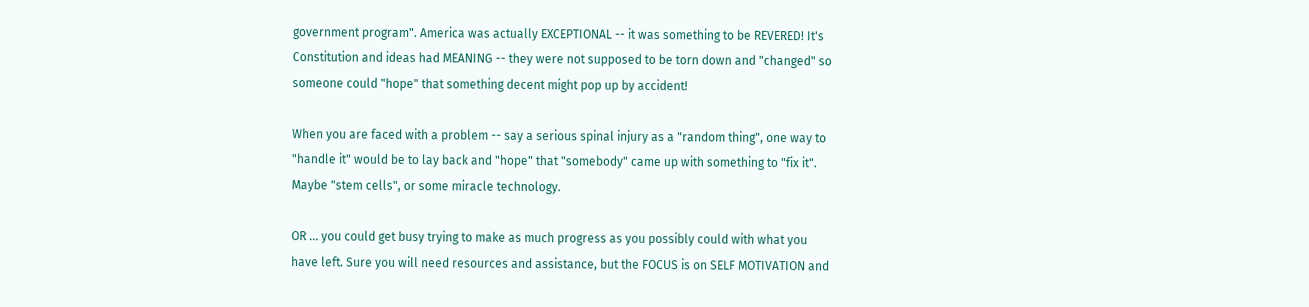government program". America was actually EXCEPTIONAL -- it was something to be REVERED! It's Constitution and ideas had MEANING -- they were not supposed to be torn down and "changed" so someone could "hope" that something decent might pop up by accident!

When you are faced with a problem -- say a serious spinal injury as a "random thing", one way to "handle it" would be to lay back and "hope" that "somebody" came up with something to "fix it". Maybe "stem cells", or some miracle technology.

OR ... you could get busy trying to make as much progress as you possibly could with what you have left. Sure you will need resources and assistance, but the FOCUS is on SELF MOTIVATION and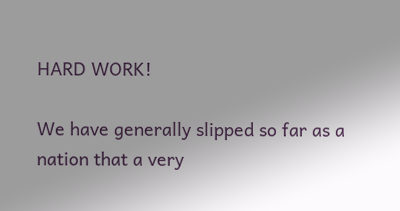HARD WORK!

We have generally slipped so far as a nation that a very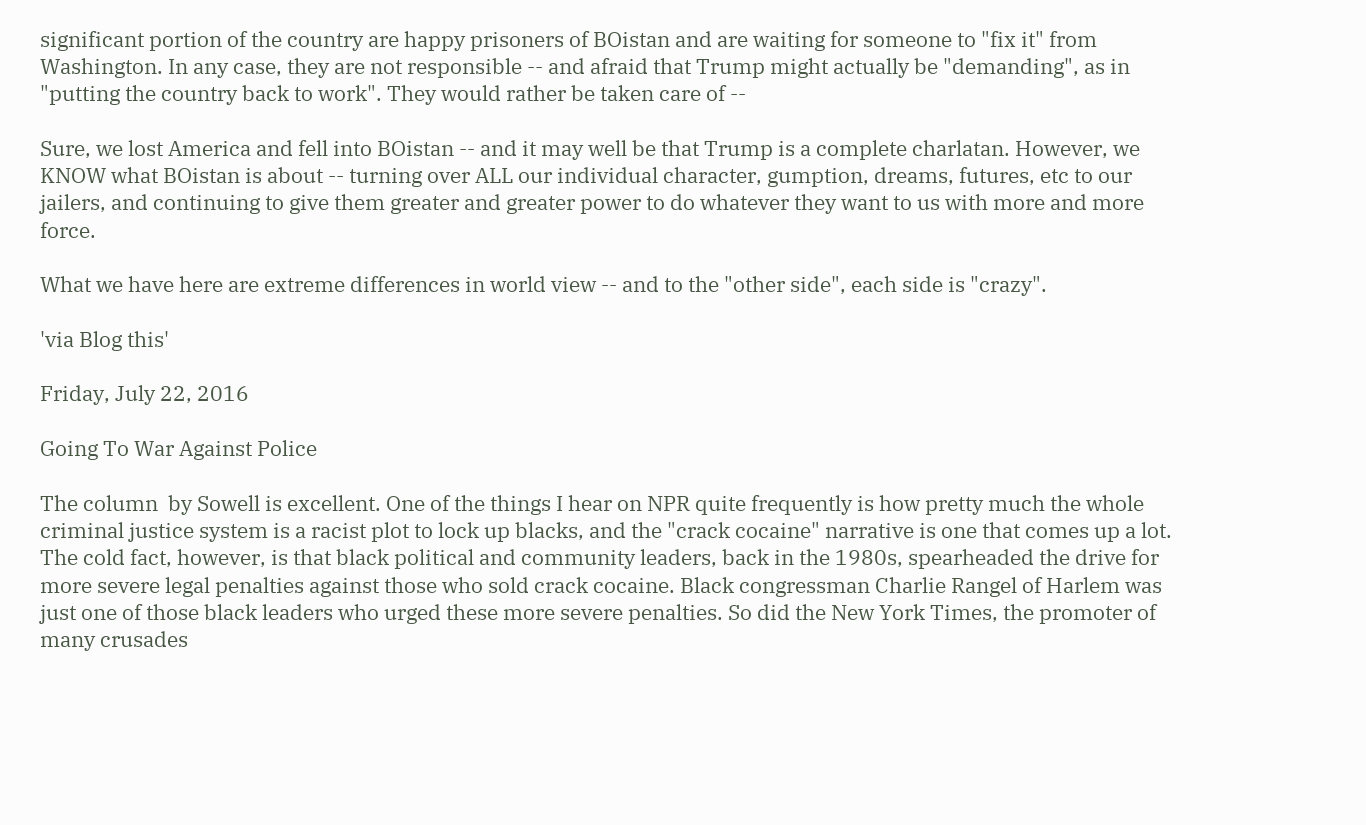significant portion of the country are happy prisoners of BOistan and are waiting for someone to "fix it" from Washington. In any case, they are not responsible -- and afraid that Trump might actually be "demanding", as in "putting the country back to work". They would rather be taken care of --

Sure, we lost America and fell into BOistan -- and it may well be that Trump is a complete charlatan. However, we KNOW what BOistan is about -- turning over ALL our individual character, gumption, dreams, futures, etc to our jailers, and continuing to give them greater and greater power to do whatever they want to us with more and more force.

What we have here are extreme differences in world view -- and to the "other side", each side is "crazy".

'via Blog this'

Friday, July 22, 2016

Going To War Against Police

The column  by Sowell is excellent. One of the things I hear on NPR quite frequently is how pretty much the whole criminal justice system is a racist plot to lock up blacks, and the "crack cocaine" narrative is one that comes up a lot.
The cold fact, however, is that black political and community leaders, back in the 1980s, spearheaded the drive for more severe legal penalties against those who sold crack cocaine. Black congressman Charlie Rangel of Harlem was just one of those black leaders who urged these more severe penalties. So did the New York Times, the promoter of many crusades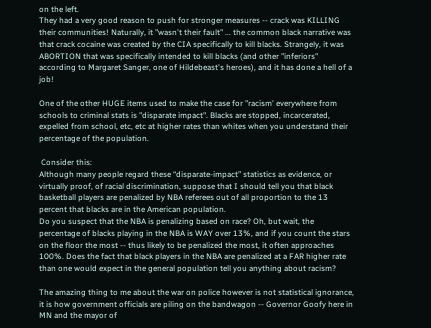on the left.
They had a very good reason to push for stronger measures -- crack was KILLING their communities! Naturally, it "wasn't their fault" ... the common black narrative was that crack cocaine was created by the CIA specifically to kill blacks. Strangely, it was ABORTION that was specifically intended to kill blacks (and other "inferiors" according to Margaret Sanger, one of Hildebeast's heroes), and it has done a hell of a job!

One of the other HUGE items used to make the case for "racism' everywhere from schools to criminal stats is "disparate impact". Blacks are stopped, incarcerated, expelled from school, etc, etc at higher rates than whites when you understand their percentage of the population.

 Consider this:
Although many people regard these “disparate-impact” statistics as evidence, or virtually proof, of racial discrimination, suppose that I should tell you that black basketball players are penalized by NBA referees out of all proportion to the 13 percent that blacks are in the American population.
Do you suspect that the NBA is penalizing based on race? Oh, but wait, the percentage of blacks playing in the NBA is WAY over 13%, and if you count the stars on the floor the most -- thus likely to be penalized the most, it often approaches 100%. Does the fact that black players in the NBA are penalized at a FAR higher rate than one would expect in the general population tell you anything about racism?

The amazing thing to me about the war on police however is not statistical ignorance, it is how government officials are piling on the bandwagon -- Governor Goofy here in MN and the mayor of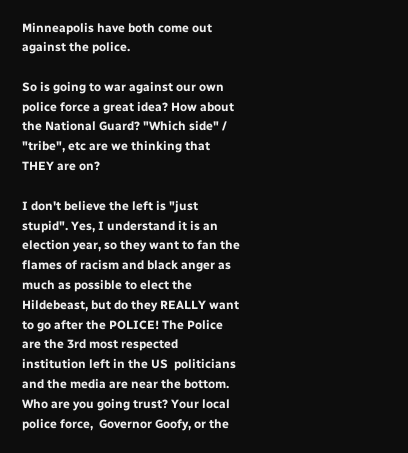Minneapolis have both come out against the police.

So is going to war against our own police force a great idea? How about the National Guard? "Which side" / "tribe", etc are we thinking that THEY are on?

I don't believe the left is "just stupid". Yes, I understand it is an election year, so they want to fan the flames of racism and black anger as much as possible to elect the Hildebeast, but do they REALLY want to go after the POLICE! The Police are the 3rd most respected institution left in the US  politicians and the media are near the bottom. Who are you going trust? Your local police force,  Governor Goofy, or the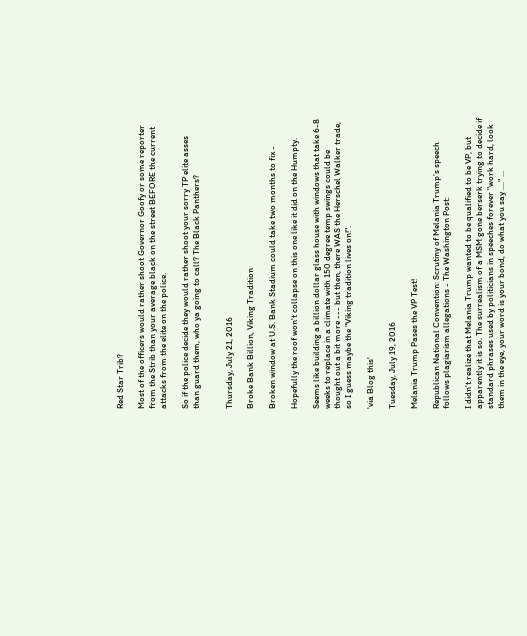Red Star Trib?

Most of the officers would rather shoot Governor Goofy or some reporter from the Strib than your average black on the street BEFORE the current attacks from the elite on the police.

So if the police decide they would rather shoot your sorry TP elite asses than guard them, who ya going to call? The Black Panthers?


Thursday, July 21, 2016

Broke Bank Billion, Viking Tradition

Broken window at U.S. Bank Stadium could take two months to fix -

Hopefully the roof won't collapse on this one like it did on the Humpty.

Seems like building a billion dollar glass house with windows that take 6-8 weeks to replace in a climate with 150 degree temp swings could be thought out a bit more --- but then, there WAS the Herschel Walker trade, so I guess maybe the "Viking tradition lives on!".

'via Blog this'

Tuesday, July 19, 2016

Melania Trump Pases the VP Test!

Republican National Convention: Scrutiny of Melania Trump’s speech follows plagiarism allegations - The Washington Post:

I didn't realize that Melania Trump wanted to be qualified to be VP, but apparently it is so. The surrealism of a MSM gone berserk trying to decide if standard phrases used by politicians in speeches forever "work hard, look them in the eye, your word is your bond, do what you say ...." ...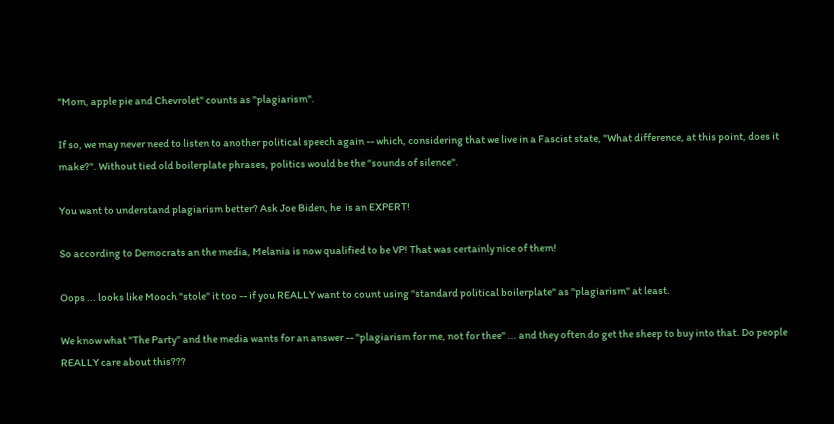"Mom, apple pie and Chevrolet" counts as "plagiarism".

If so, we may never need to listen to another political speech again -- which, considering that we live in a Fascist state, "What difference, at this point, does it make?". Without tied old boilerplate phrases, politics would be the "sounds of silence".

You want to understand plagiarism better? Ask Joe Biden, he  is an EXPERT!

So according to Democrats an the media, Melania is now qualified to be VP! That was certainly nice of them!

Oops ... looks like Mooch "stole" it too -- if you REALLY want to count using "standard political boilerplate" as "plagiarism" at least.

We know what "The Party" and the media wants for an answer -- "plagiarism for me, not for thee" ... and they often do get the sheep to buy into that. Do people REALLY care about this???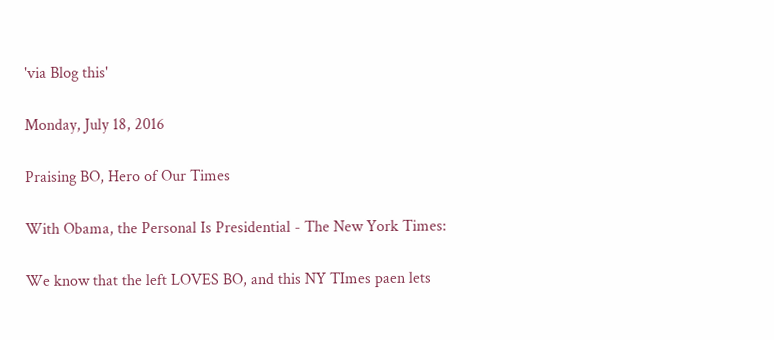'via Blog this'

Monday, July 18, 2016

Praising BO, Hero of Our Times

With Obama, the Personal Is Presidential - The New York Times:

We know that the left LOVES BO, and this NY TImes paen lets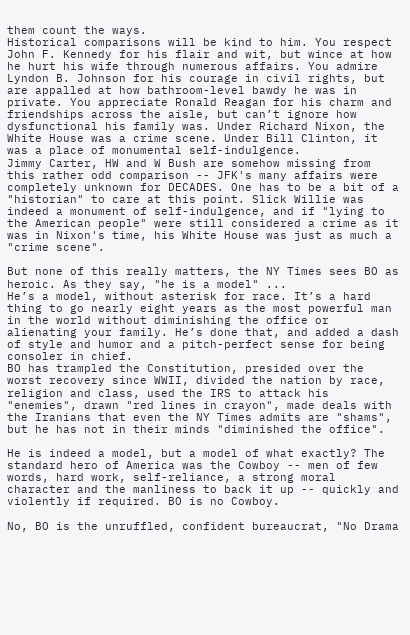them count the ways.
Historical comparisons will be kind to him. You respect John F. Kennedy for his flair and wit, but wince at how he hurt his wife through numerous affairs. You admire Lyndon B. Johnson for his courage in civil rights, but are appalled at how bathroom-level bawdy he was in private. You appreciate Ronald Reagan for his charm and friendships across the aisle, but can’t ignore how dysfunctional his family was. Under Richard Nixon, the White House was a crime scene. Under Bill Clinton, it was a place of monumental self-indulgence.
Jimmy Carter, HW and W Bush are somehow missing from this rather odd comparison -- JFK's many affairs were completely unknown for DECADES. One has to be a bit of a "historian" to care at this point. Slick Willie was indeed a monument of self-indulgence, and if "lying to the American people" were still considered a crime as it was in Nixon's time, his White House was just as much a "crime scene".

But none of this really matters, the NY Times sees BO as heroic. As they say, "he is a model" ...
He’s a model, without asterisk for race. It’s a hard thing to go nearly eight years as the most powerful man in the world without diminishing the office or alienating your family. He’s done that, and added a dash of style and humor and a pitch-perfect sense for being consoler in chief.
BO has trampled the Constitution, presided over the worst recovery since WWII, divided the nation by race, religion and class, used the IRS to attack his "enemies", drawn "red lines in crayon", made deals with the Iranians that even the NY Times admits are "shams", but he has not in their minds "diminished the office".

He is indeed a model, but a model of what exactly? The standard hero of America was the Cowboy -- men of few words, hard work, self-reliance, a strong moral character and the manliness to back it up -- quickly and violently if required. BO is no Cowboy.

No, BO is the unruffled, confident bureaucrat, "No Drama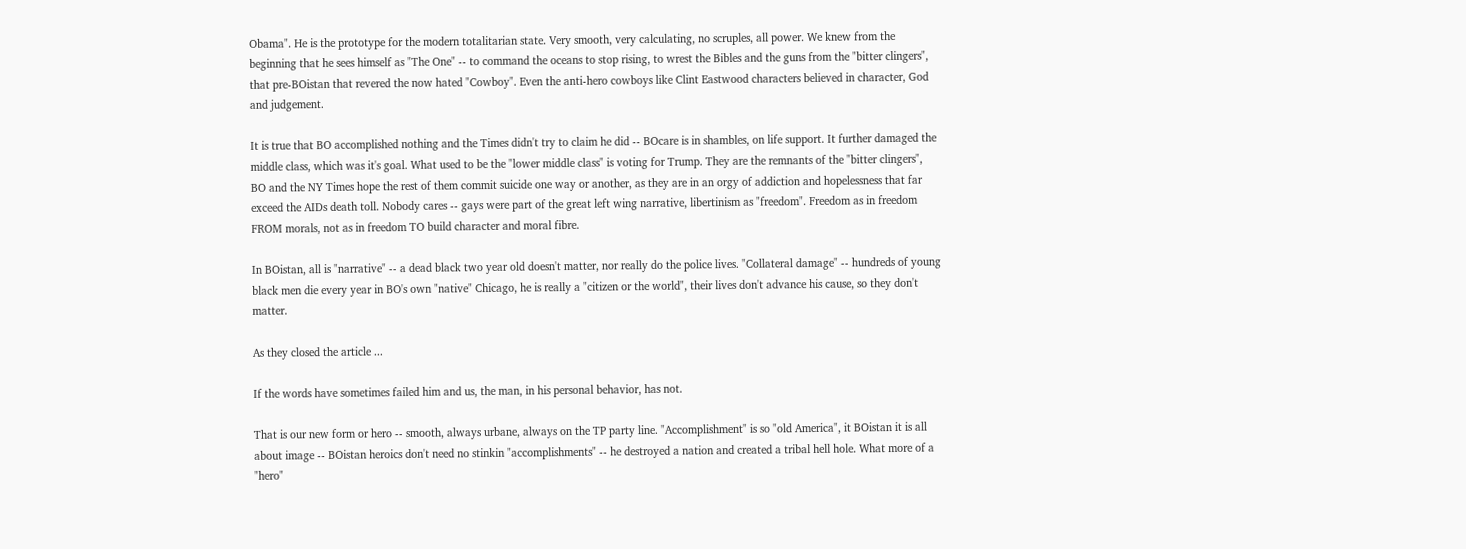Obama". He is the prototype for the modern totalitarian state. Very smooth, very calculating, no scruples, all power. We knew from the beginning that he sees himself as "The One" -- to command the oceans to stop rising, to wrest the Bibles and the guns from the "bitter clingers", that pre-BOistan that revered the now hated "Cowboy". Even the anti-hero cowboys like Clint Eastwood characters believed in character, God and judgement.

It is true that BO accomplished nothing and the Times didn't try to claim he did -- BOcare is in shambles, on life support. It further damaged the middle class, which was it's goal. What used to be the "lower middle class" is voting for Trump. They are the remnants of the "bitter clingers", BO and the NY Times hope the rest of them commit suicide one way or another, as they are in an orgy of addiction and hopelessness that far exceed the AIDs death toll. Nobody cares -- gays were part of the great left wing narrative, libertinism as "freedom". Freedom as in freedom FROM morals, not as in freedom TO build character and moral fibre.

In BOistan, all is "narrative" -- a dead black two year old doesn't matter, nor really do the police lives. "Collateral damage" -- hundreds of young black men die every year in BO's own "native" Chicago, he is really a "citizen or the world", their lives don't advance his cause, so they don't matter.

As they closed the article ...

If the words have sometimes failed him and us, the man, in his personal behavior, has not.

That is our new form or hero -- smooth, always urbane, always on the TP party line. "Accomplishment" is so "old America", it BOistan it is all about image -- BOistan heroics don't need no stinkin "accomplishments" -- he destroyed a nation and created a tribal hell hole. What more of a "hero"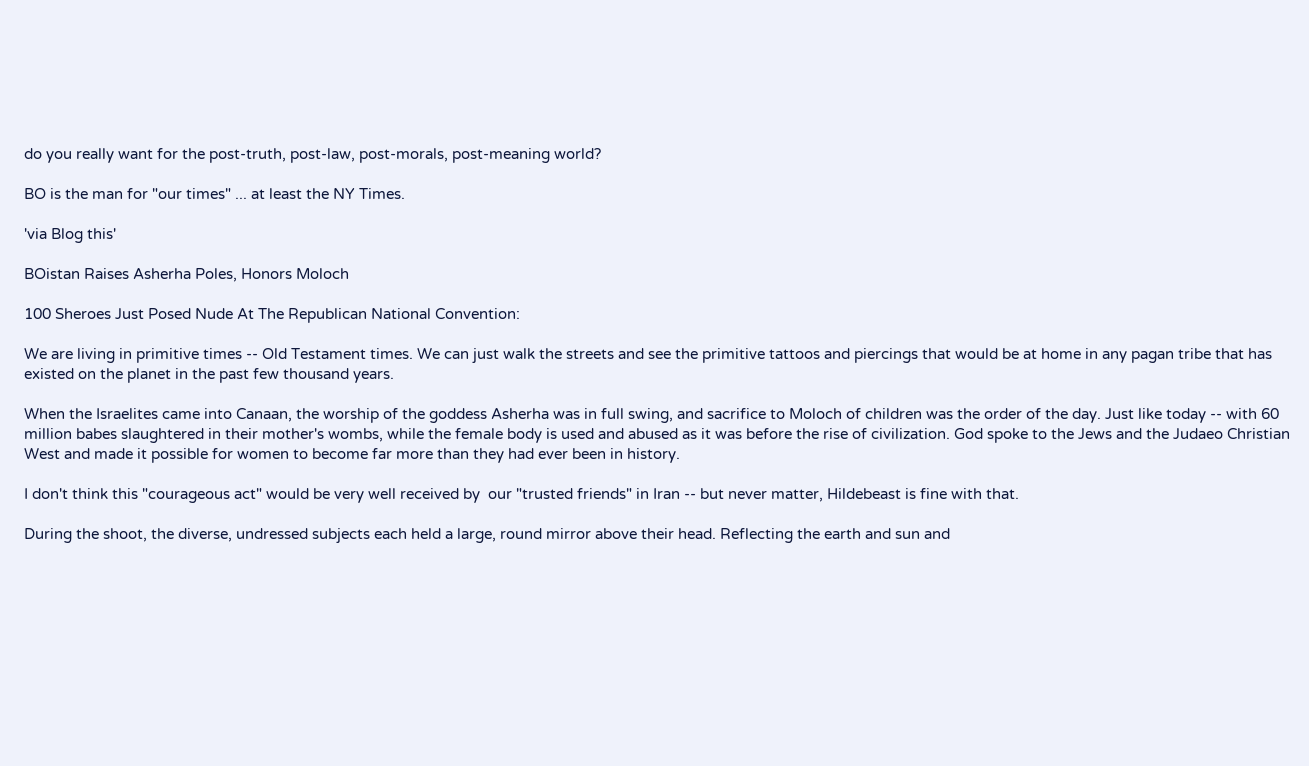do you really want for the post-truth, post-law, post-morals, post-meaning world?

BO is the man for "our times" ... at least the NY Times.

'via Blog this'

BOistan Raises Asherha Poles, Honors Moloch

100 Sheroes Just Posed Nude At The Republican National Convention:

We are living in primitive times -- Old Testament times. We can just walk the streets and see the primitive tattoos and piercings that would be at home in any pagan tribe that has existed on the planet in the past few thousand years.

When the Israelites came into Canaan, the worship of the goddess Asherha was in full swing, and sacrifice to Moloch of children was the order of the day. Just like today -- with 60 million babes slaughtered in their mother's wombs, while the female body is used and abused as it was before the rise of civilization. God spoke to the Jews and the Judaeo Christian West and made it possible for women to become far more than they had ever been in history.

I don't think this "courageous act" would be very well received by  our "trusted friends" in Iran -- but never matter, Hildebeast is fine with that.

During the shoot, the diverse, undressed subjects each held a large, round mirror above their head. Reflecting the earth and sun and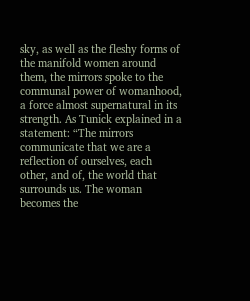sky, as well as the fleshy forms of the manifold women around them, the mirrors spoke to the communal power of womanhood, a force almost supernatural in its strength. As Tunick explained in a statement: “The mirrors communicate that we are a reflection of ourselves, each other, and of, the world that surrounds us. The woman becomes the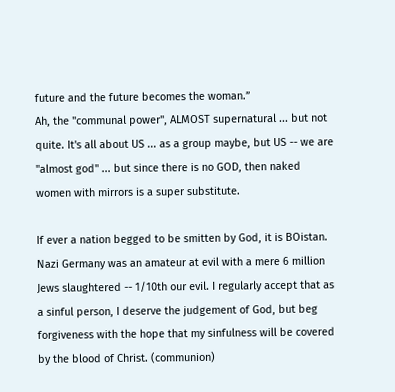future and the future becomes the woman.”
Ah, the "communal power", ALMOST supernatural ... but not quite. It's all about US ... as a group maybe, but US -- we are "almost god" ... but since there is no GOD, then naked women with mirrors is a super substitute.

If ever a nation begged to be smitten by God, it is BOistan. Nazi Germany was an amateur at evil with a mere 6 million Jews slaughtered -- 1/10th our evil. I regularly accept that as a sinful person, I deserve the judgement of God, but beg forgiveness with the hope that my sinfulness will be covered by the blood of Christ. (communion)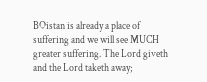BOistan is already a place of suffering and we will see MUCH greater suffering. The Lord giveth and the Lord taketh away;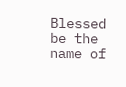Blessed be the name of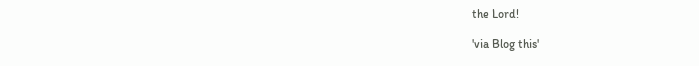the Lord!

'via Blog this'